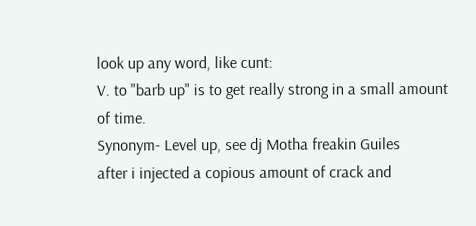look up any word, like cunt:
V. to "barb up" is to get really strong in a small amount of time.
Synonym- Level up, see dj Motha freakin Guiles
after i injected a copious amount of crack and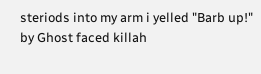steriods into my arm i yelled "Barb up!"
by Ghost faced killah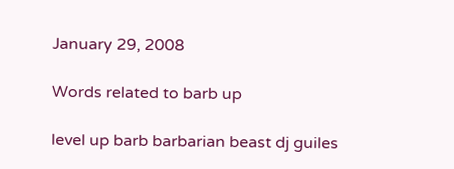January 29, 2008

Words related to barb up

level up barb barbarian beast dj guiles